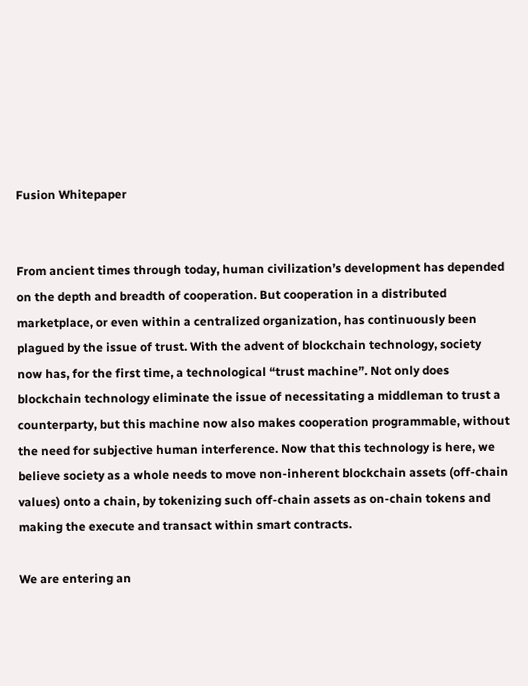Fusion Whitepaper


From ancient times through today, human civilization’s development has depended
on the depth and breadth of cooperation. But cooperation in a distributed
marketplace, or even within a centralized organization, has continuously been
plagued by the issue of trust. With the advent of blockchain technology, society
now has, for the first time, a technological “trust machine”. Not only does
blockchain technology eliminate the issue of necessitating a middleman to trust a
counterparty, but this machine now also makes cooperation programmable, without
the need for subjective human interference. Now that this technology is here, we
believe society as a whole needs to move non-inherent blockchain assets (off-chain
values) onto a chain, by tokenizing such off-chain assets as on-chain tokens and
making the execute and transact within smart contracts.

We are entering an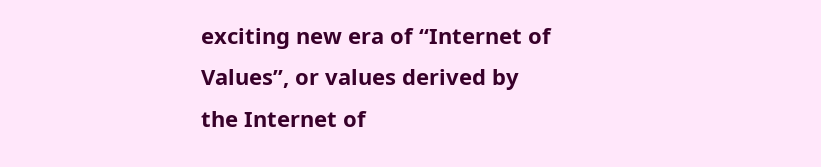exciting new era of “Internet of Values”, or values derived by
the Internet of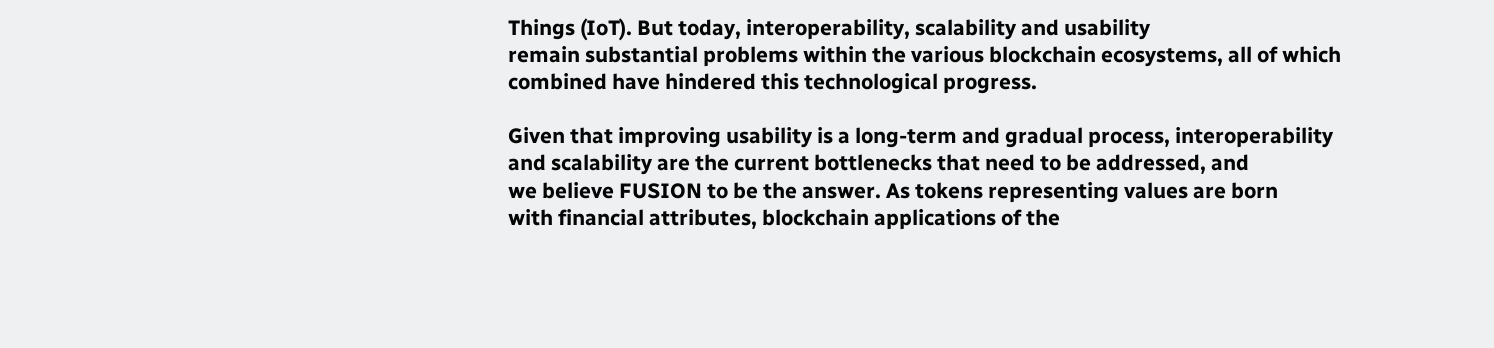Things (IoT). But today, interoperability, scalability and usability
remain substantial problems within the various blockchain ecosystems, all of which
combined have hindered this technological progress.

Given that improving usability is a long-term and gradual process, interoperability
and scalability are the current bottlenecks that need to be addressed, and
we believe FUSION to be the answer. As tokens representing values are born
with financial attributes, blockchain applications of the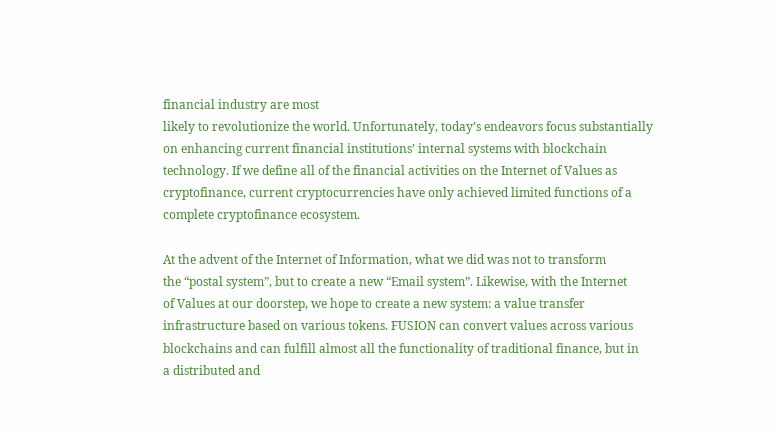financial industry are most
likely to revolutionize the world. Unfortunately, today’s endeavors focus substantially
on enhancing current financial institutions’ internal systems with blockchain
technology. If we define all of the financial activities on the Internet of Values as
cryptofinance, current cryptocurrencies have only achieved limited functions of a
complete cryptofinance ecosystem.

At the advent of the Internet of Information, what we did was not to transform
the “postal system”, but to create a new “Email system”. Likewise, with the Internet
of Values at our doorstep, we hope to create a new system: a value transfer
infrastructure based on various tokens. FUSION can convert values across various
blockchains and can fulfill almost all the functionality of traditional finance, but in
a distributed and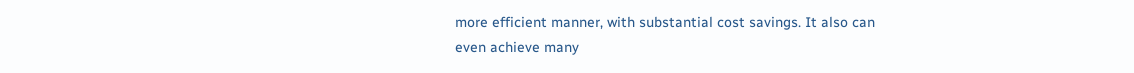more efficient manner, with substantial cost savings. It also can
even achieve many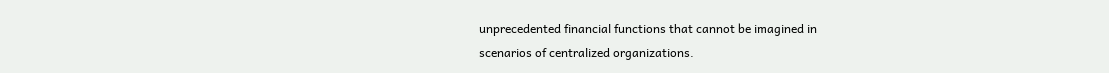unprecedented financial functions that cannot be imagined in
scenarios of centralized organizations.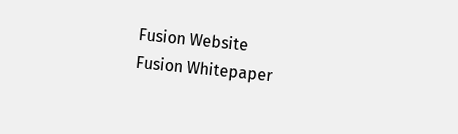Fusion Website
Fusion Whitepaper